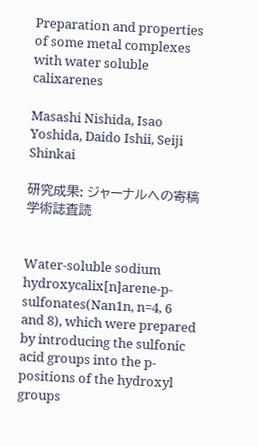Preparation and properties of some metal complexes with water soluble calixarenes

Masashi Nishida, Isao Yoshida, Daido Ishii, Seiji Shinkai

研究成果: ジャーナルへの寄稿学術誌査読


Water-soluble sodium hydroxycalix[n]arene-p-sulfonates(Nan1n, n=4, 6 and 8), which were prepared by introducing the sulfonic acid groups into the p-positions of the hydroxyl groups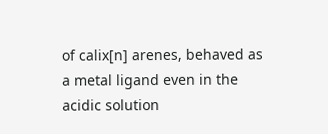of calix[n] arenes, behaved as a metal ligand even in the acidic solution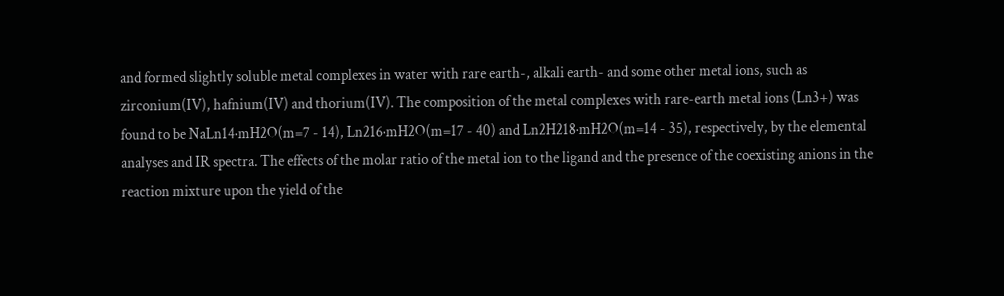and formed slightly soluble metal complexes in water with rare earth-, alkali earth- and some other metal ions, such as zirconium(IV), hafnium(IV) and thorium(IV). The composition of the metal complexes with rare-earth metal ions (Ln3+) was found to be NaLn14·mH2O(m=7 - 14), Ln216·mH2O(m=17 - 40) and Ln2H218·mH2O(m=14 - 35), respectively, by the elemental analyses and IR spectra. The effects of the molar ratio of the metal ion to the ligand and the presence of the coexisting anions in the reaction mixture upon the yield of the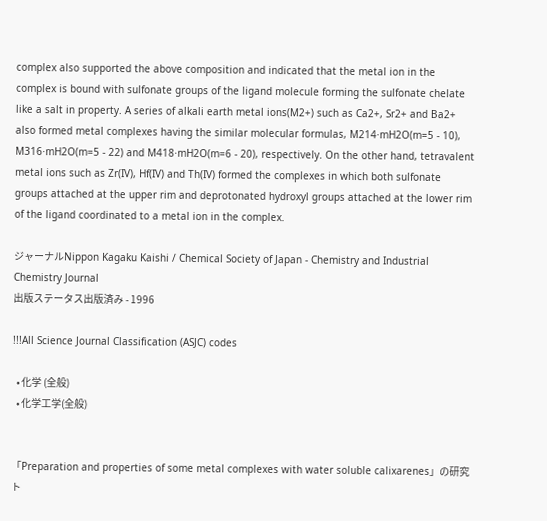complex also supported the above composition and indicated that the metal ion in the complex is bound with sulfonate groups of the ligand molecule forming the sulfonate chelate like a salt in property. A series of alkali earth metal ions(M2+) such as Ca2+, Sr2+ and Ba2+ also formed metal complexes having the similar molecular formulas, M214·mH2O(m=5 - 10), M316·mH2O(m=5 - 22) and M418·mH2O(m=6 - 20), respectively. On the other hand, tetravalent metal ions such as Zr(IV), Hf(IV) and Th(IV) formed the complexes in which both sulfonate groups attached at the upper rim and deprotonated hydroxyl groups attached at the lower rim of the ligand coordinated to a metal ion in the complex.

ジャーナルNippon Kagaku Kaishi / Chemical Society of Japan - Chemistry and Industrial Chemistry Journal
出版ステータス出版済み - 1996

!!!All Science Journal Classification (ASJC) codes

  • 化学 (全般)
  • 化学工学(全般)


「Preparation and properties of some metal complexes with water soluble calixarenes」の研究ト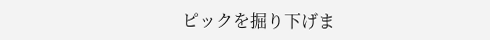ピックを掘り下げま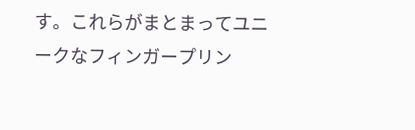す。これらがまとまってユニークなフィンガープリン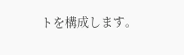トを構成します。